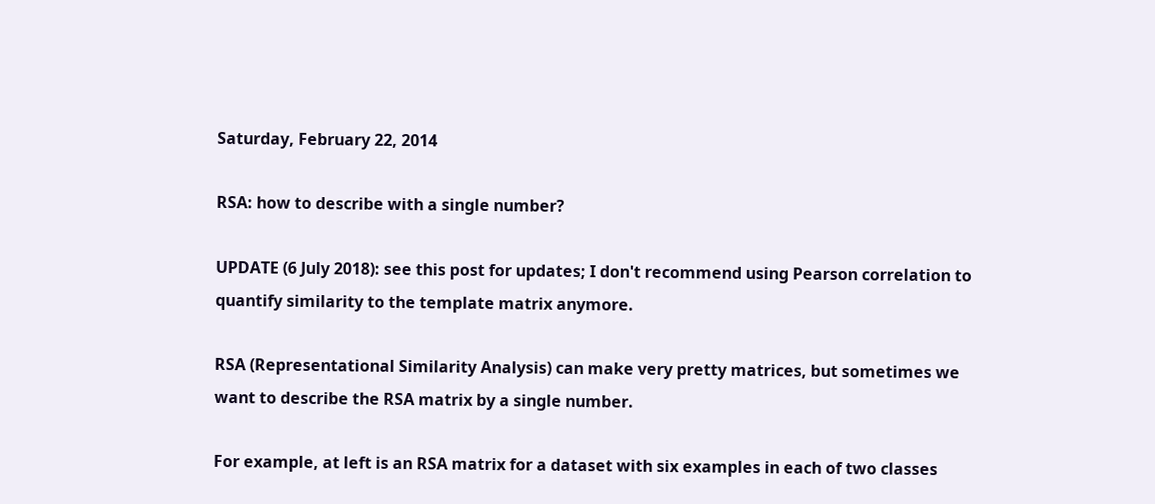Saturday, February 22, 2014

RSA: how to describe with a single number?

UPDATE (6 July 2018): see this post for updates; I don't recommend using Pearson correlation to quantify similarity to the template matrix anymore.

RSA (Representational Similarity Analysis) can make very pretty matrices, but sometimes we want to describe the RSA matrix by a single number.

For example, at left is an RSA matrix for a dataset with six examples in each of two classes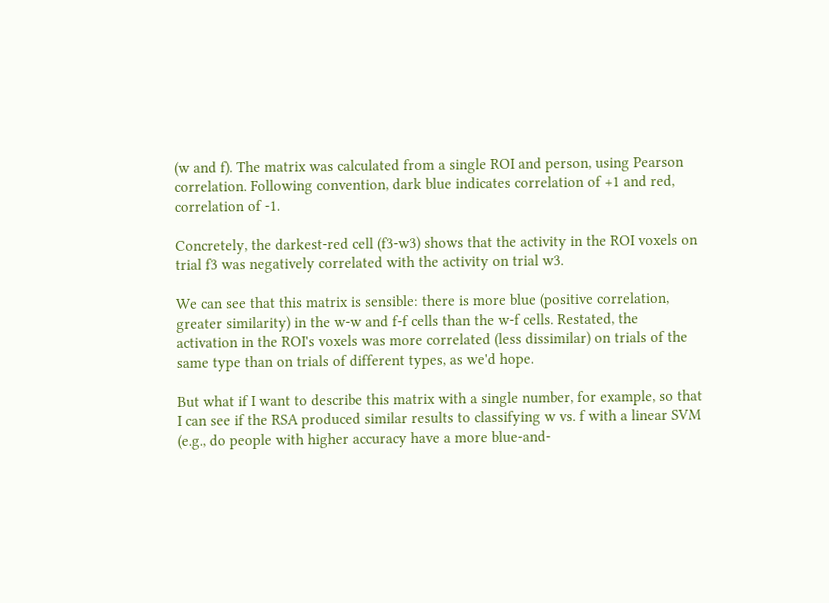(w and f). The matrix was calculated from a single ROI and person, using Pearson correlation. Following convention, dark blue indicates correlation of +1 and red, correlation of -1.

Concretely, the darkest-red cell (f3-w3) shows that the activity in the ROI voxels on trial f3 was negatively correlated with the activity on trial w3.

We can see that this matrix is sensible: there is more blue (positive correlation, greater similarity) in the w-w and f-f cells than the w-f cells. Restated, the activation in the ROI's voxels was more correlated (less dissimilar) on trials of the same type than on trials of different types, as we'd hope.

But what if I want to describe this matrix with a single number, for example, so that I can see if the RSA produced similar results to classifying w vs. f with a linear SVM (e.g., do people with higher accuracy have a more blue-and-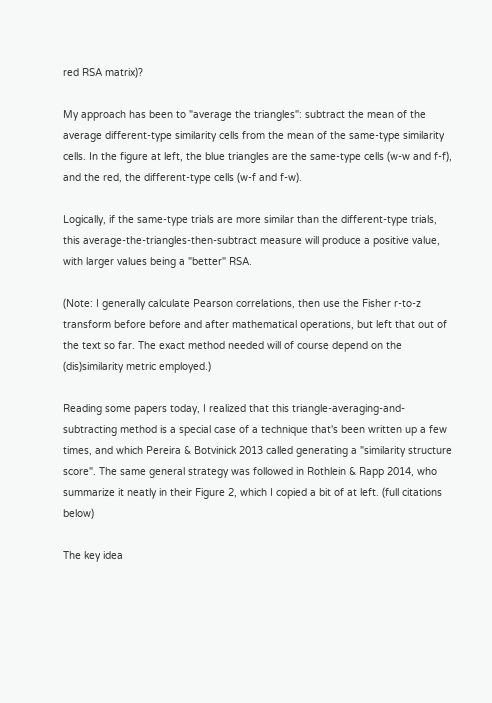red RSA matrix)?

My approach has been to "average the triangles": subtract the mean of the average different-type similarity cells from the mean of the same-type similarity cells. In the figure at left, the blue triangles are the same-type cells (w-w and f-f), and the red, the different-type cells (w-f and f-w).

Logically, if the same-type trials are more similar than the different-type trials, this average-the-triangles-then-subtract measure will produce a positive value, with larger values being a "better" RSA.

(Note: I generally calculate Pearson correlations, then use the Fisher r-to-z transform before before and after mathematical operations, but left that out of the text so far. The exact method needed will of course depend on the (dis)similarity metric employed.)

Reading some papers today, I realized that this triangle-averaging-and-subtracting method is a special case of a technique that's been written up a few times, and which Pereira & Botvinick 2013 called generating a "similarity structure score". The same general strategy was followed in Rothlein & Rapp 2014, who summarize it neatly in their Figure 2, which I copied a bit of at left. (full citations below)

The key idea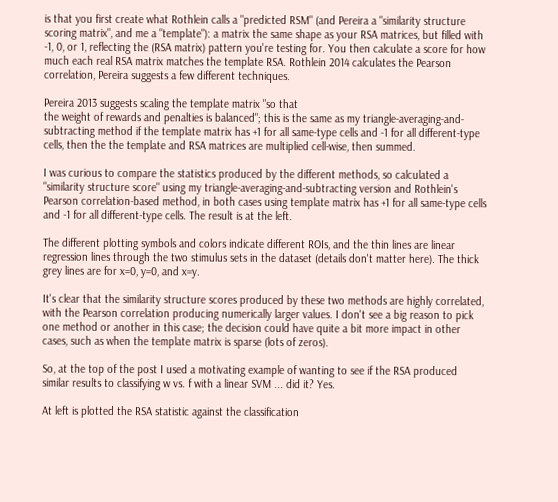is that you first create what Rothlein calls a "predicted RSM" (and Pereira a "similarity structure scoring matrix", and me a "template"): a matrix the same shape as your RSA matrices, but filled with -1, 0, or 1, reflecting the (RSA matrix) pattern you're testing for. You then calculate a score for how much each real RSA matrix matches the template RSA. Rothlein 2014 calculates the Pearson correlation, Pereira suggests a few different techniques.

Pereira 2013 suggests scaling the template matrix "so that
the weight of rewards and penalties is balanced"; this is the same as my triangle-averaging-and-subtracting method if the template matrix has +1 for all same-type cells and -1 for all different-type cells, then the the template and RSA matrices are multiplied cell-wise, then summed.

I was curious to compare the statistics produced by the different methods, so calculated a "similarity structure score" using my triangle-averaging-and-subtracting version and Rothlein's Pearson correlation-based method, in both cases using template matrix has +1 for all same-type cells and -1 for all different-type cells. The result is at the left.

The different plotting symbols and colors indicate different ROIs, and the thin lines are linear regression lines through the two stimulus sets in the dataset (details don't matter here). The thick grey lines are for x=0, y=0, and x=y.

It's clear that the similarity structure scores produced by these two methods are highly correlated, with the Pearson correlation producing numerically larger values. I don't see a big reason to pick one method or another in this case; the decision could have quite a bit more impact in other cases, such as when the template matrix is sparse (lots of zeros).

So, at the top of the post I used a motivating example of wanting to see if the RSA produced similar results to classifying w vs. f with a linear SVM ... did it? Yes.

At left is plotted the RSA statistic against the classification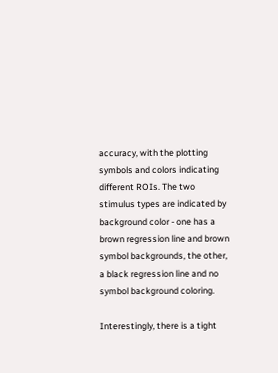accuracy, with the plotting symbols and colors indicating different ROIs. The two stimulus types are indicated by background color - one has a brown regression line and brown symbol backgrounds, the other, a black regression line and no symbol background coloring.

Interestingly, there is a tight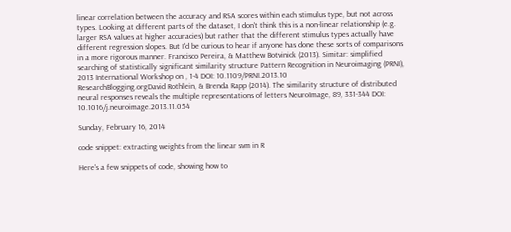linear correlation between the accuracy and RSA scores within each stimulus type, but not across types. Looking at different parts of the dataset, I don't think this is a non-linear relationship (e.g. larger RSA values at higher accuracies) but rather that the different stimulus types actually have different regression slopes. But I'd be curious to hear if anyone has done these sorts of comparisons in a more rigorous manner. Francisco Pereira, & Matthew Botvinick (2013). Simitar: simplified searching of statistically significant similarity structure Pattern Recognition in Neuroimaging (PRNI), 2013 International Workshop on , 1-4 DOI: 10.1109/PRNI.2013.10
ResearchBlogging.orgDavid Rothlein, & Brenda Rapp (2014). The similarity structure of distributed neural responses reveals the multiple representations of letters NeuroImage, 89, 331-344 DOI: 10.1016/j.neuroimage.2013.11.054

Sunday, February 16, 2014

code snippet: extracting weights from the linear svm in R

Here's a few snippets of code, showing how to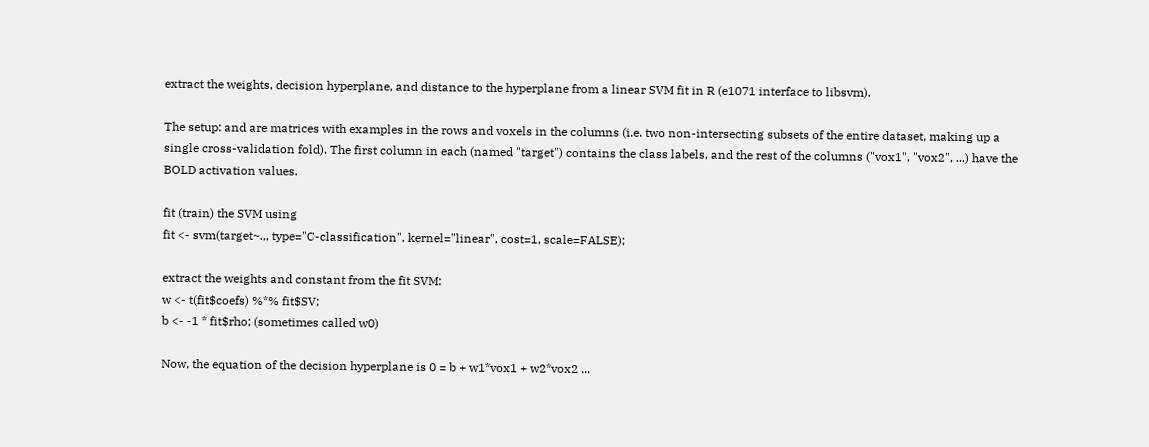extract the weights, decision hyperplane, and distance to the hyperplane from a linear SVM fit in R (e1071 interface to libsvm).

The setup: and are matrices with examples in the rows and voxels in the columns (i.e. two non-intersecting subsets of the entire dataset, making up a single cross-validation fold). The first column in each (named "target") contains the class labels, and the rest of the columns ("vox1", "vox2", ...) have the BOLD activation values.

fit (train) the SVM using
fit <- svm(target~.,, type="C-classification", kernel="linear", cost=1, scale=FALSE);

extract the weights and constant from the fit SVM:
w <- t(fit$coefs) %*% fit$SV;
b <- -1 * fit$rho; (sometimes called w0)

Now, the equation of the decision hyperplane is 0 = b + w1*vox1 + w2*vox2 ...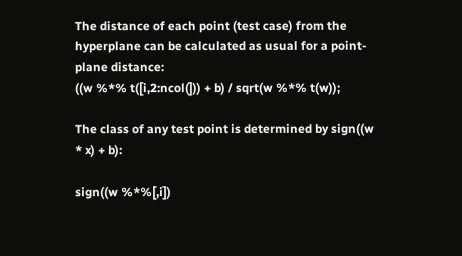The distance of each point (test case) from the hyperplane can be calculated as usual for a point-plane distance:
((w %*% t([i,2:ncol(])) + b) / sqrt(w %*% t(w));

The class of any test point is determined by sign((w * x) + b):

sign((w %*%[,i])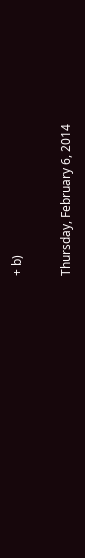+ b)

Thursday, February 6, 2014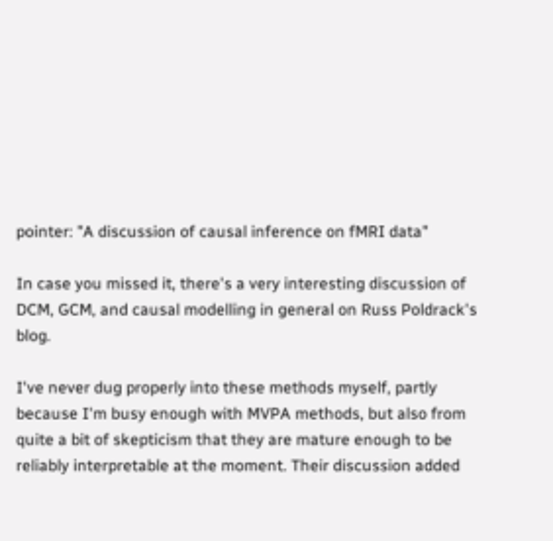pointer: "A discussion of causal inference on fMRI data"

In case you missed it, there's a very interesting discussion of DCM, GCM, and causal modelling in general on Russ Poldrack's blog.

I've never dug properly into these methods myself, partly because I'm busy enough with MVPA methods, but also from quite a bit of skepticism that they are mature enough to be reliably interpretable at the moment. Their discussion added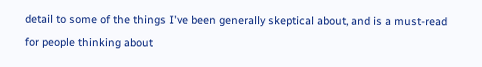detail to some of the things I've been generally skeptical about, and is a must-read for people thinking about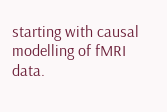starting with causal modelling of fMRI data.